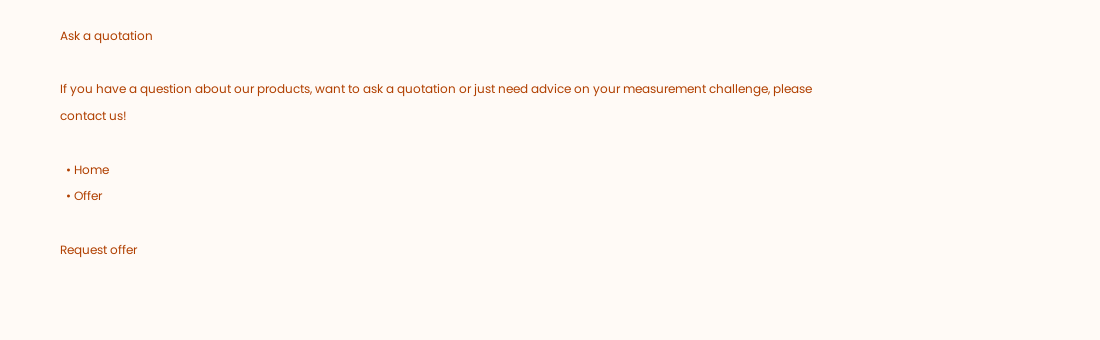Ask a quotation

If you have a question about our products, want to ask a quotation or just need advice on your measurement challenge, please contact us!

  • Home
  • Offer

Request offer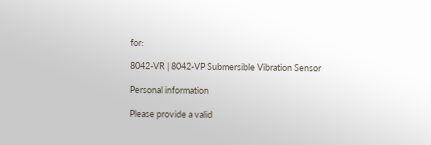for:

8042-VR | 8042-VP Submersible Vibration Sensor

Personal information

Please provide a valid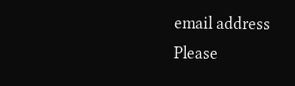email address
Please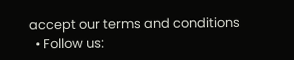accept our terms and conditions
  • Follow us: